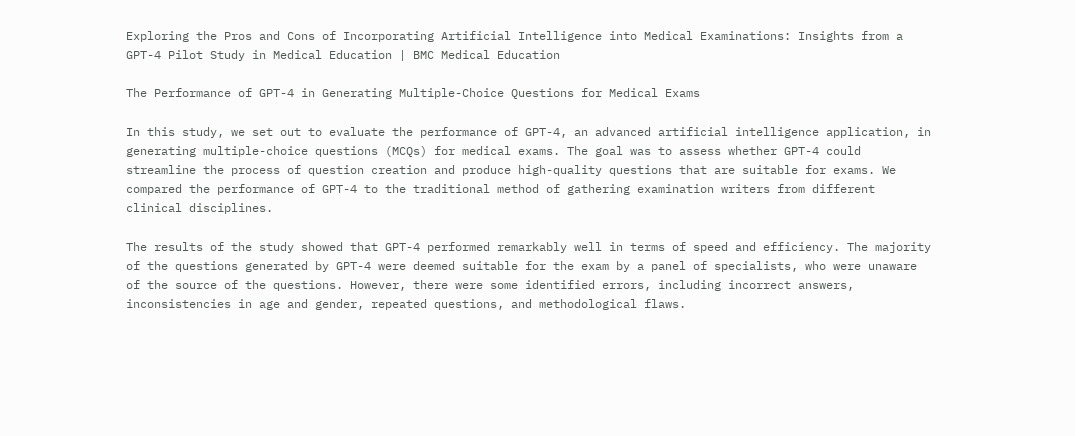Exploring the Pros and Cons of Incorporating Artificial Intelligence into Medical Examinations: Insights from a GPT-4 Pilot Study in Medical Education | BMC Medical Education

The Performance of GPT-4 in Generating Multiple-Choice Questions for Medical Exams

In this study, we set out to evaluate the performance of GPT-4, an advanced artificial intelligence application, in generating multiple-choice questions (MCQs) for medical exams. The goal was to assess whether GPT-4 could streamline the process of question creation and produce high-quality questions that are suitable for exams. We compared the performance of GPT-4 to the traditional method of gathering examination writers from different clinical disciplines.

The results of the study showed that GPT-4 performed remarkably well in terms of speed and efficiency. The majority of the questions generated by GPT-4 were deemed suitable for the exam by a panel of specialists, who were unaware of the source of the questions. However, there were some identified errors, including incorrect answers, inconsistencies in age and gender, repeated questions, and methodological flaws.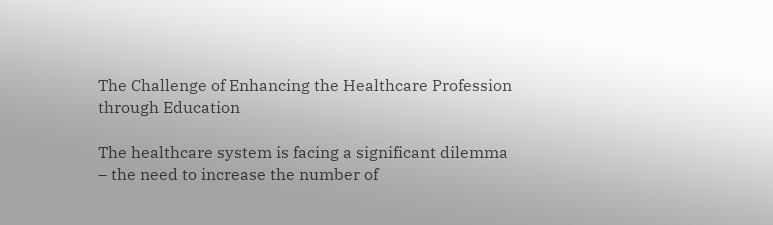The Challenge of Enhancing the Healthcare Profession through Education

The healthcare system is facing a significant dilemma – the need to increase the number of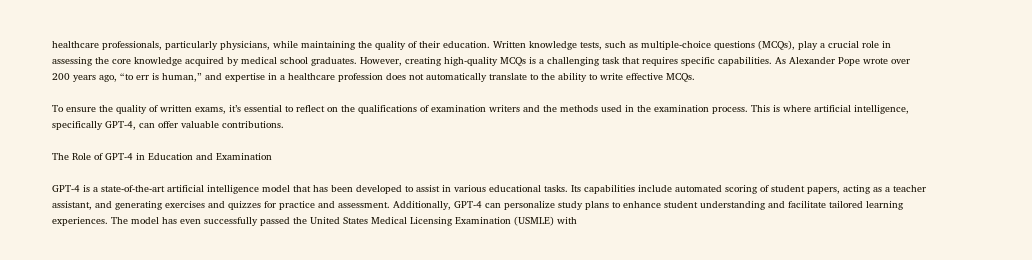healthcare professionals, particularly physicians, while maintaining the quality of their education. Written knowledge tests, such as multiple-choice questions (MCQs), play a crucial role in assessing the core knowledge acquired by medical school graduates. However, creating high-quality MCQs is a challenging task that requires specific capabilities. As Alexander Pope wrote over 200 years ago, “to err is human,” and expertise in a healthcare profession does not automatically translate to the ability to write effective MCQs.

To ensure the quality of written exams, it’s essential to reflect on the qualifications of examination writers and the methods used in the examination process. This is where artificial intelligence, specifically GPT-4, can offer valuable contributions.

The Role of GPT-4 in Education and Examination

GPT-4 is a state-of-the-art artificial intelligence model that has been developed to assist in various educational tasks. Its capabilities include automated scoring of student papers, acting as a teacher assistant, and generating exercises and quizzes for practice and assessment. Additionally, GPT-4 can personalize study plans to enhance student understanding and facilitate tailored learning experiences. The model has even successfully passed the United States Medical Licensing Examination (USMLE) with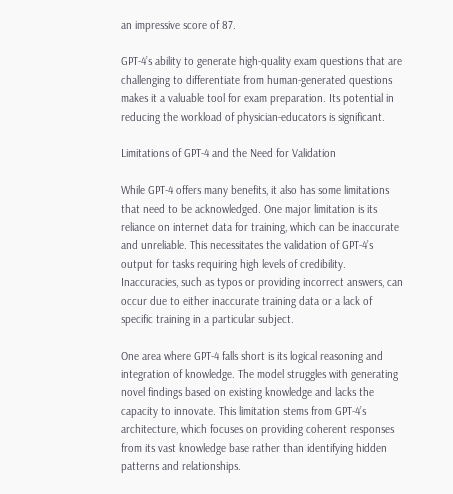an impressive score of 87.

GPT-4’s ability to generate high-quality exam questions that are challenging to differentiate from human-generated questions makes it a valuable tool for exam preparation. Its potential in reducing the workload of physician-educators is significant.

Limitations of GPT-4 and the Need for Validation

While GPT-4 offers many benefits, it also has some limitations that need to be acknowledged. One major limitation is its reliance on internet data for training, which can be inaccurate and unreliable. This necessitates the validation of GPT-4’s output for tasks requiring high levels of credibility. Inaccuracies, such as typos or providing incorrect answers, can occur due to either inaccurate training data or a lack of specific training in a particular subject.

One area where GPT-4 falls short is its logical reasoning and integration of knowledge. The model struggles with generating novel findings based on existing knowledge and lacks the capacity to innovate. This limitation stems from GPT-4’s architecture, which focuses on providing coherent responses from its vast knowledge base rather than identifying hidden patterns and relationships.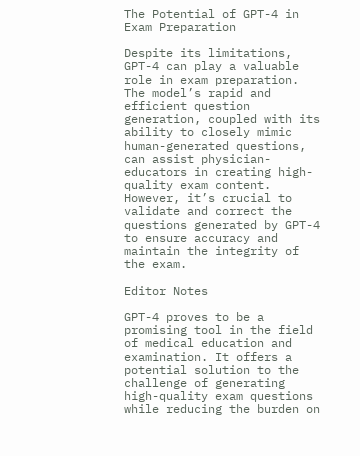The Potential of GPT-4 in Exam Preparation

Despite its limitations, GPT-4 can play a valuable role in exam preparation. The model’s rapid and efficient question generation, coupled with its ability to closely mimic human-generated questions, can assist physician-educators in creating high-quality exam content. However, it’s crucial to validate and correct the questions generated by GPT-4 to ensure accuracy and maintain the integrity of the exam.

Editor Notes

GPT-4 proves to be a promising tool in the field of medical education and examination. It offers a potential solution to the challenge of generating high-quality exam questions while reducing the burden on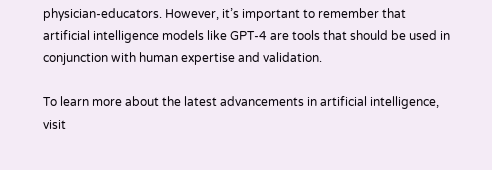physician-educators. However, it’s important to remember that artificial intelligence models like GPT-4 are tools that should be used in conjunction with human expertise and validation.

To learn more about the latest advancements in artificial intelligence, visit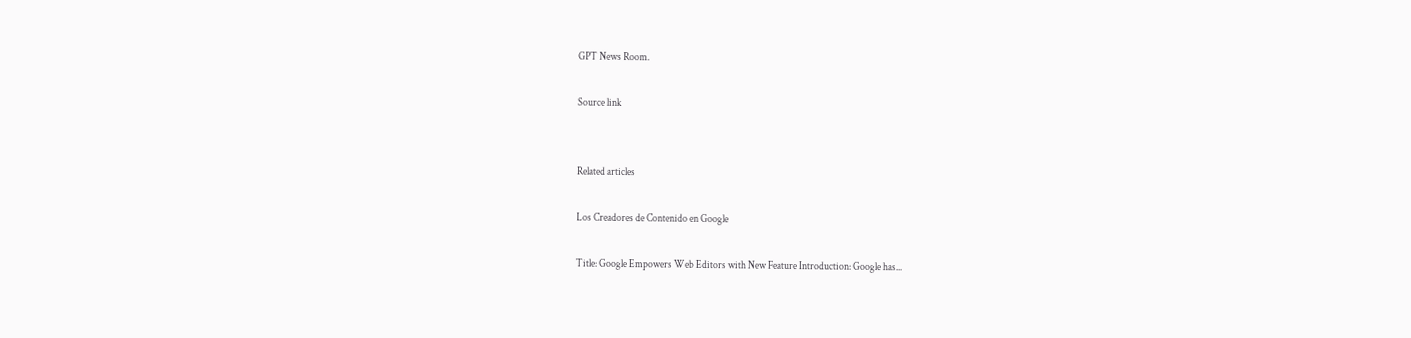GPT News Room.

Source link


Related articles

Los Creadores de Contenido en Google

Title: Google Empowers Web Editors with New Feature Introduction: Google has...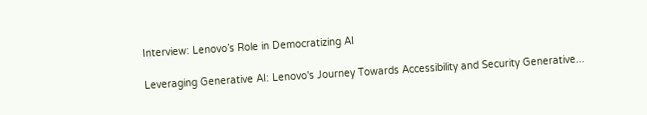Interview: Lenovo’s Role in Democratizing AI

Leveraging Generative AI: Lenovo's Journey Towards Accessibility and Security Generative...